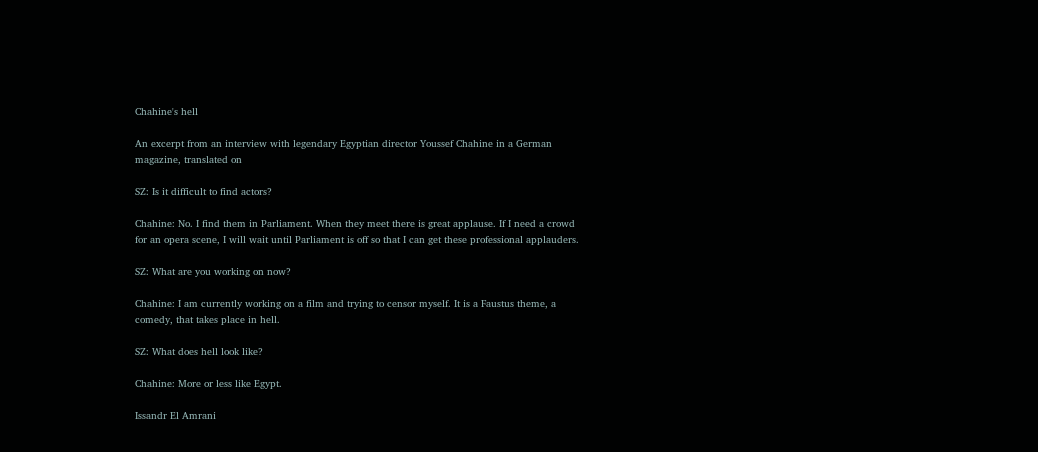Chahine's hell

An excerpt from an interview with legendary Egyptian director Youssef Chahine in a German magazine, translated on

SZ: Is it difficult to find actors?

Chahine: No. I find them in Parliament. When they meet there is great applause. If I need a crowd for an opera scene, I will wait until Parliament is off so that I can get these professional applauders.

SZ: What are you working on now?

Chahine: I am currently working on a film and trying to censor myself. It is a Faustus theme, a comedy, that takes place in hell.

SZ: What does hell look like?

Chahine: More or less like Egypt.

Issandr El Amrani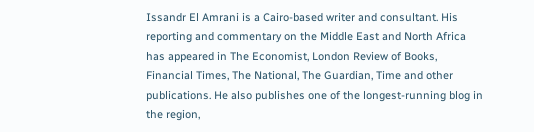Issandr El Amrani is a Cairo-based writer and consultant. His reporting and commentary on the Middle East and North Africa has appeared in The Economist, London Review of Books, Financial Times, The National, The Guardian, Time and other publications. He also publishes one of the longest-running blog in the region,